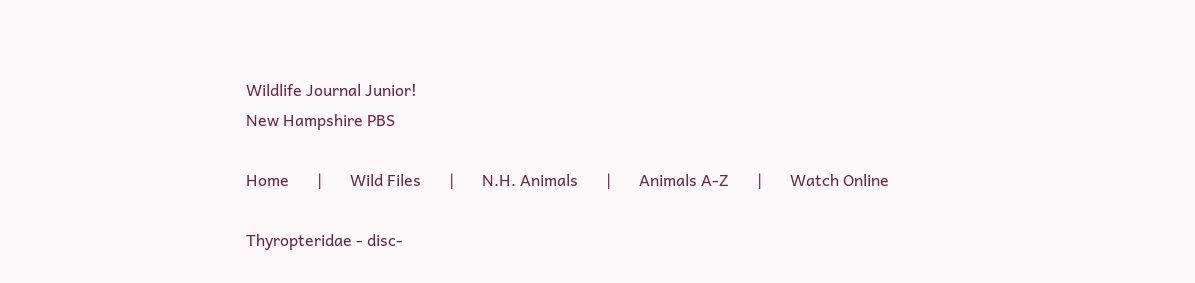Wildlife Journal Junior!
New Hampshire PBS

Home       |       Wild Files       |       N.H. Animals       |       Animals A-Z       |       Watch Online

Thyropteridae - disc-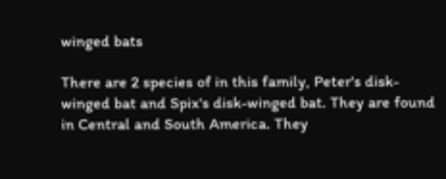winged bats

There are 2 species of in this family, Peter's disk-winged bat and Spix's disk-winged bat. They are found in Central and South America. They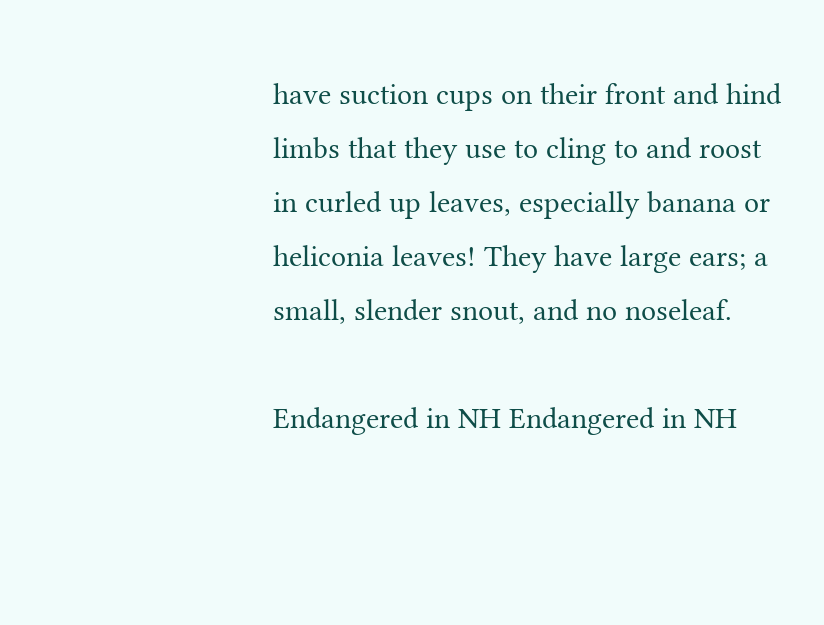have suction cups on their front and hind limbs that they use to cling to and roost in curled up leaves, especially banana or heliconia leaves! They have large ears; a small, slender snout, and no noseleaf.

Endangered in NH Endangered in NH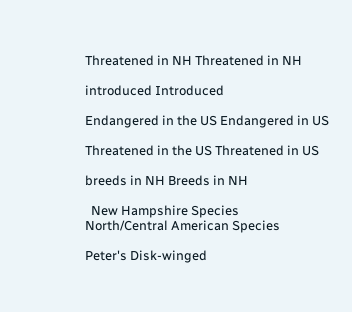Threatened in NH Threatened in NH

introduced Introduced

Endangered in the US Endangered in US

Threatened in the US Threatened in US

breeds in NH Breeds in NH

  New Hampshire Species    North/Central American Species

Peter's Disk-winged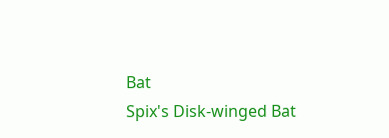Bat
Spix's Disk-winged Bat